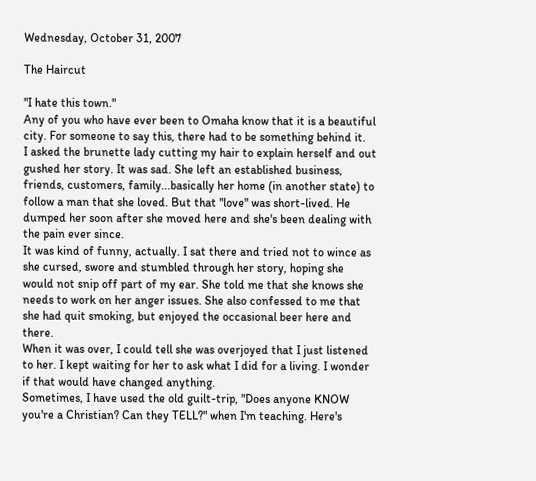Wednesday, October 31, 2007

The Haircut

"I hate this town."
Any of you who have ever been to Omaha know that it is a beautiful city. For someone to say this, there had to be something behind it.
I asked the brunette lady cutting my hair to explain herself and out gushed her story. It was sad. She left an established business, friends, customers, family...basically her home (in another state) to follow a man that she loved. But that "love" was short-lived. He dumped her soon after she moved here and she's been dealing with the pain ever since.
It was kind of funny, actually. I sat there and tried not to wince as she cursed, swore and stumbled through her story, hoping she would not snip off part of my ear. She told me that she knows she needs to work on her anger issues. She also confessed to me that she had quit smoking, but enjoyed the occasional beer here and there.
When it was over, I could tell she was overjoyed that I just listened to her. I kept waiting for her to ask what I did for a living. I wonder if that would have changed anything.
Sometimes, I have used the old guilt-trip, "Does anyone KNOW you're a Christian? Can they TELL?" when I'm teaching. Here's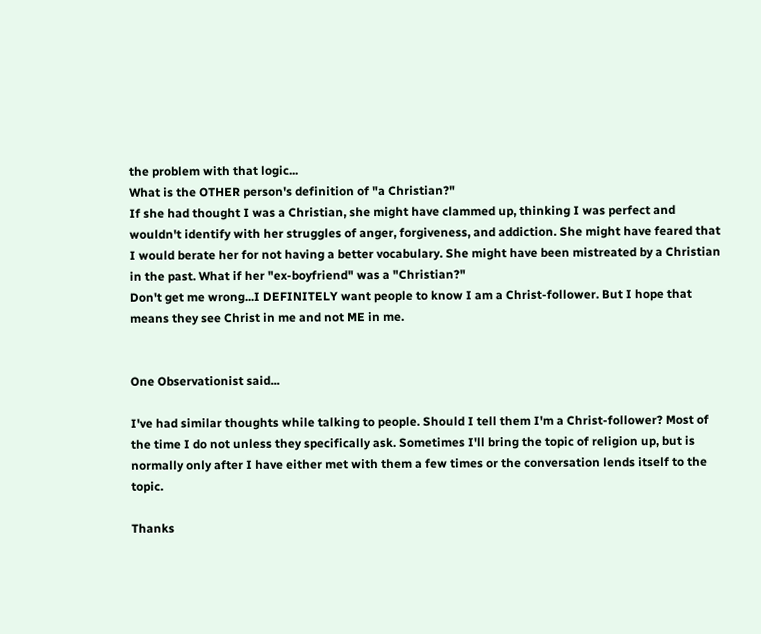the problem with that logic...
What is the OTHER person's definition of "a Christian?"
If she had thought I was a Christian, she might have clammed up, thinking I was perfect and wouldn't identify with her struggles of anger, forgiveness, and addiction. She might have feared that I would berate her for not having a better vocabulary. She might have been mistreated by a Christian in the past. What if her "ex-boyfriend" was a "Christian?"
Don't get me wrong...I DEFINITELY want people to know I am a Christ-follower. But I hope that means they see Christ in me and not ME in me.


One Observationist said...

I've had similar thoughts while talking to people. Should I tell them I'm a Christ-follower? Most of the time I do not unless they specifically ask. Sometimes I'll bring the topic of religion up, but is normally only after I have either met with them a few times or the conversation lends itself to the topic.

Thanks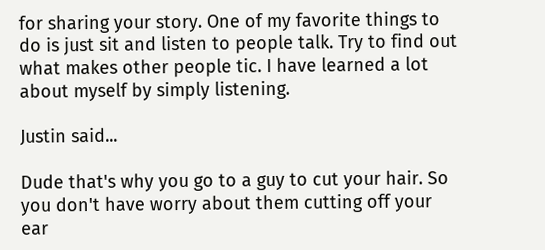for sharing your story. One of my favorite things to do is just sit and listen to people talk. Try to find out what makes other people tic. I have learned a lot about myself by simply listening.

Justin said...

Dude that's why you go to a guy to cut your hair. So you don't have worry about them cutting off your ear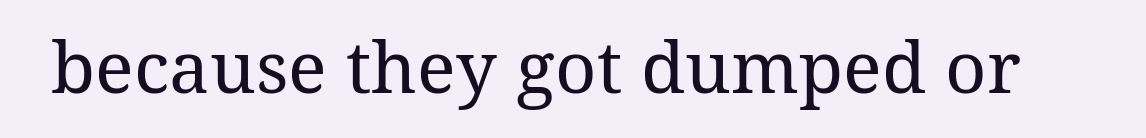because they got dumped or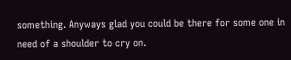something. Anyways glad you could be there for some one in need of a shoulder to cry on.